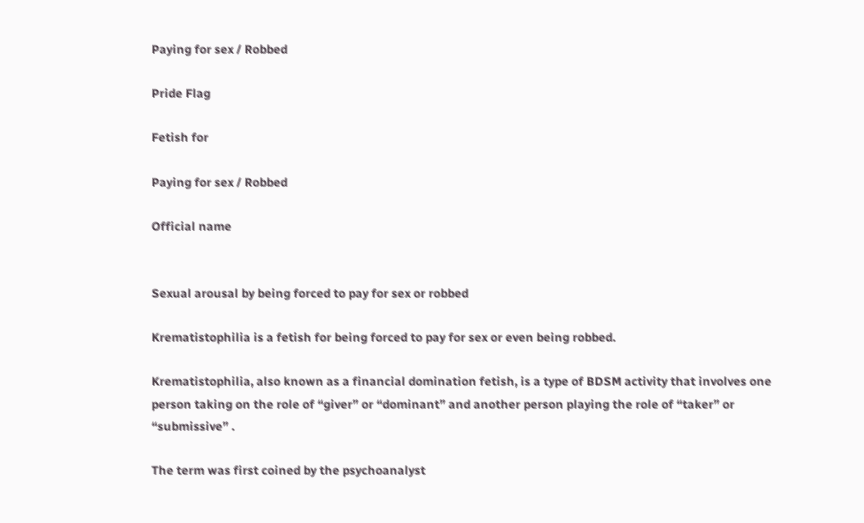Paying for sex / Robbed

Pride Flag

Fetish for

Paying for sex / Robbed

Official name


Sexual arousal by being forced to pay for sex or robbed

Krematistophilia is a fetish for being forced to pay for sex or even being robbed.

Krematistophilia, also known as a financial domination fetish, is a type of BDSM activity that involves one person taking on the role of “giver” or “dominant” and another person playing the role of “taker” or “submissive” .

The term was first coined by the psychoanalyst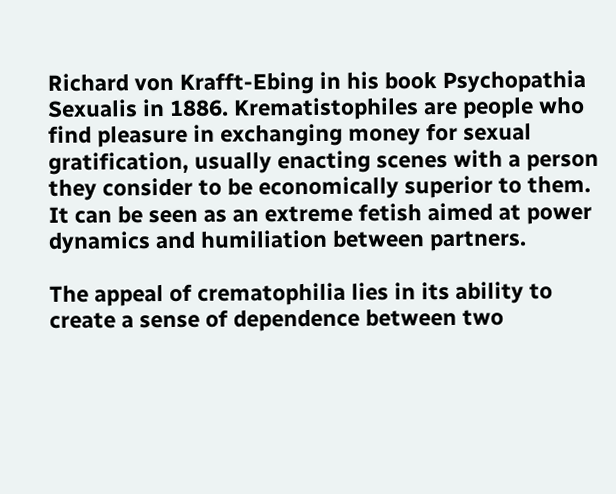Richard von Krafft-Ebing in his book Psychopathia Sexualis in 1886. Krematistophiles are people who find pleasure in exchanging money for sexual gratification, usually enacting scenes with a person they consider to be economically superior to them. It can be seen as an extreme fetish aimed at power dynamics and humiliation between partners.

The appeal of crematophilia lies in its ability to create a sense of dependence between two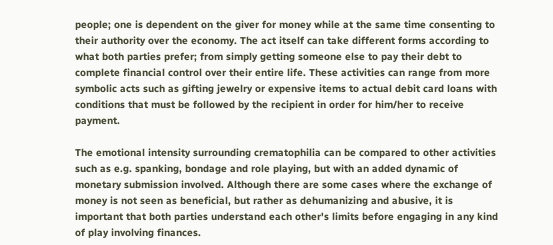people; one is dependent on the giver for money while at the same time consenting to their authority over the economy. The act itself can take different forms according to what both parties prefer; from simply getting someone else to pay their debt to complete financial control over their entire life. These activities can range from more symbolic acts such as gifting jewelry or expensive items to actual debit card loans with conditions that must be followed by the recipient in order for him/her to receive payment.

The emotional intensity surrounding crematophilia can be compared to other activities such as e.g. spanking, bondage and role playing, but with an added dynamic of monetary submission involved. Although there are some cases where the exchange of money is not seen as beneficial, but rather as dehumanizing and abusive, it is important that both parties understand each other's limits before engaging in any kind of play involving finances.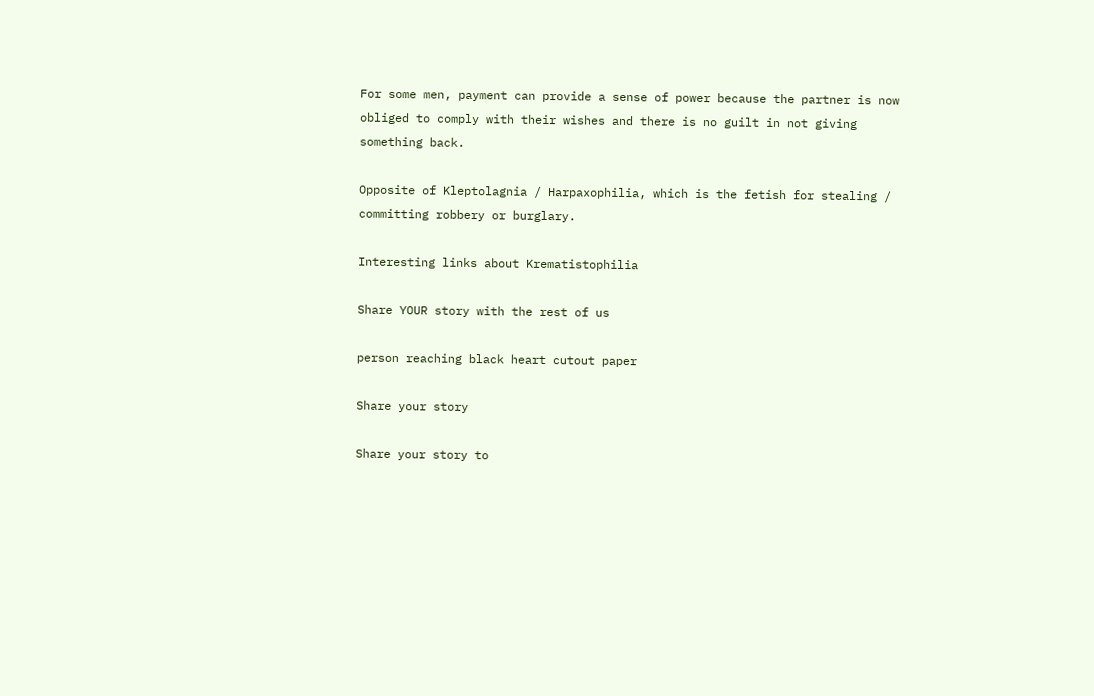For some men, payment can provide a sense of power because the partner is now obliged to comply with their wishes and there is no guilt in not giving something back.

Opposite of Kleptolagnia / Harpaxophilia, which is the fetish for stealing / committing robbery or burglary.

Interesting links about Krematistophilia

Share YOUR story with the rest of us

person reaching black heart cutout paper

Share your story

Share your story to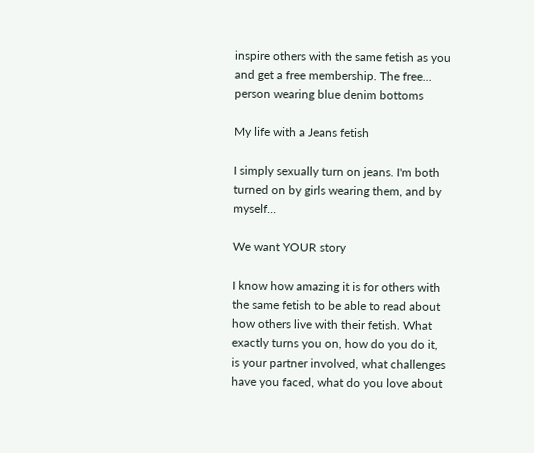inspire others with the same fetish as you and get a free membership. The free...
person wearing blue denim bottoms

My life with a Jeans fetish

I simply sexually turn on jeans. I'm both turned on by girls wearing them, and by myself...

We want YOUR story

I know how amazing it is for others with the same fetish to be able to read about how others live with their fetish. What exactly turns you on, how do you do it, is your partner involved, what challenges have you faced, what do you love about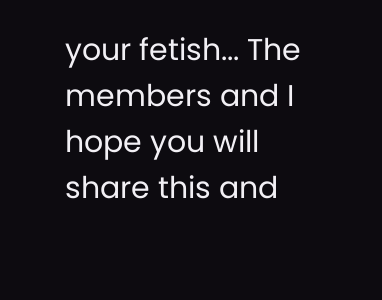your fetish... The members and I hope you will share this and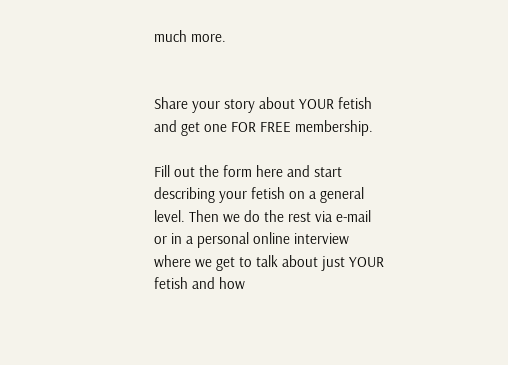much more.


Share your story about YOUR fetish and get one FOR FREE membership.

Fill out the form here and start describing your fetish on a general level. Then we do the rest via e-mail or in a personal online interview where we get to talk about just YOUR fetish and how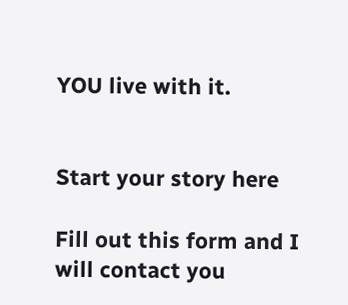YOU live with it.


Start your story here

Fill out this form and I will contact you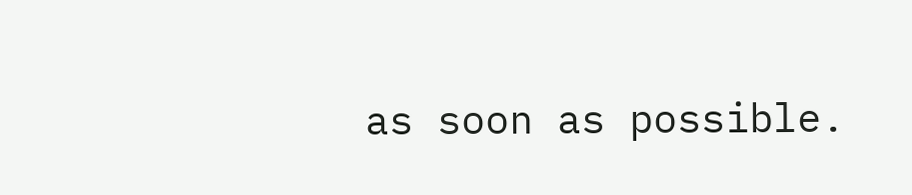as soon as possible.